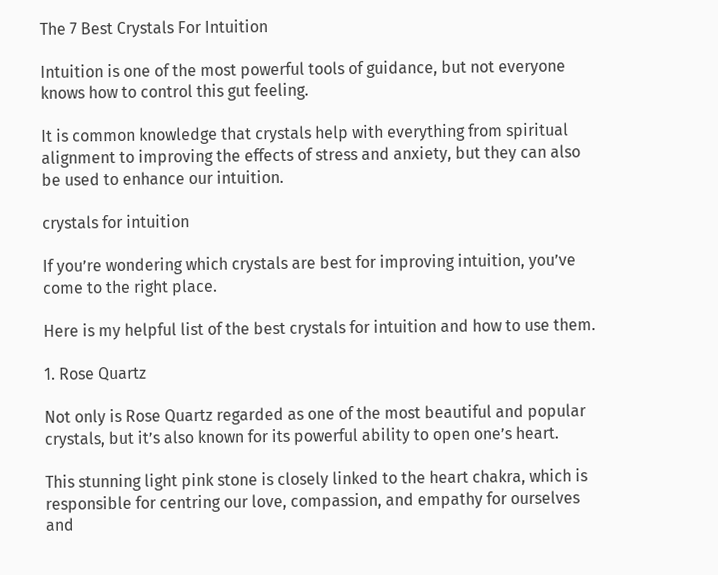The 7 Best Crystals For Intuition

Intuition is one of the most powerful tools of guidance, but not everyone knows how to control this gut feeling.

It is common knowledge that crystals help with everything from spiritual alignment to improving the effects of stress and anxiety, but they can also be used to enhance our intuition.

crystals for intuition

If you’re wondering which crystals are best for improving intuition, you’ve come to the right place.

Here is my helpful list of the best crystals for intuition and how to use them.

1. Rose Quartz

Not only is Rose Quartz regarded as one of the most beautiful and popular crystals, but it’s also known for its powerful ability to open one’s heart.

This stunning light pink stone is closely linked to the heart chakra, which is responsible for centring our love, compassion, and empathy for ourselves and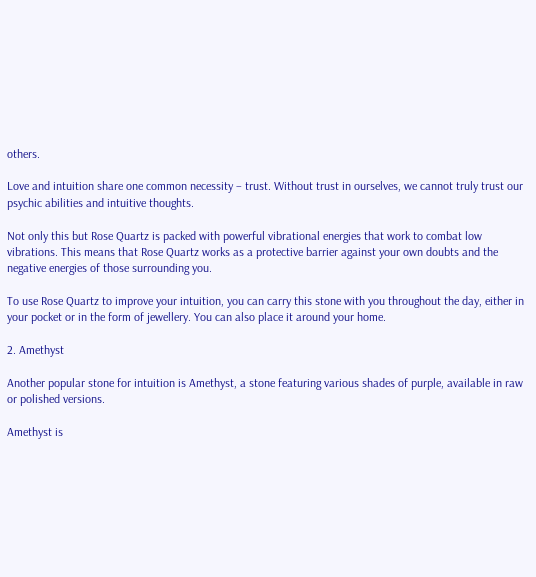others.

Love and intuition share one common necessity – trust. Without trust in ourselves, we cannot truly trust our psychic abilities and intuitive thoughts.

Not only this but Rose Quartz is packed with powerful vibrational energies that work to combat low vibrations. This means that Rose Quartz works as a protective barrier against your own doubts and the negative energies of those surrounding you.

To use Rose Quartz to improve your intuition, you can carry this stone with you throughout the day, either in your pocket or in the form of jewellery. You can also place it around your home.

2. Amethyst

Another popular stone for intuition is Amethyst, a stone featuring various shades of purple, available in raw or polished versions.

Amethyst is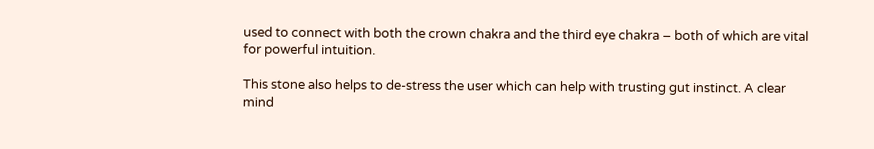used to connect with both the crown chakra and the third eye chakra – both of which are vital for powerful intuition.

This stone also helps to de-stress the user which can help with trusting gut instinct. A clear mind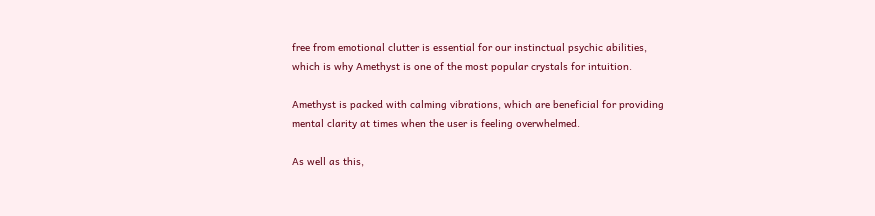free from emotional clutter is essential for our instinctual psychic abilities, which is why Amethyst is one of the most popular crystals for intuition.

Amethyst is packed with calming vibrations, which are beneficial for providing mental clarity at times when the user is feeling overwhelmed.

As well as this,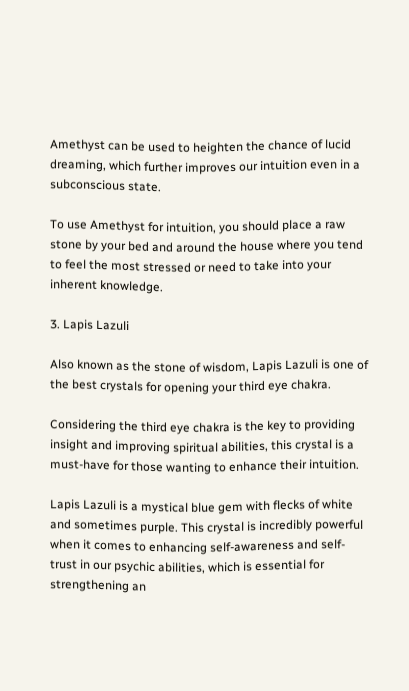Amethyst can be used to heighten the chance of lucid dreaming, which further improves our intuition even in a subconscious state.

To use Amethyst for intuition, you should place a raw stone by your bed and around the house where you tend to feel the most stressed or need to take into your inherent knowledge.

3. Lapis Lazuli

Also known as the stone of wisdom, Lapis Lazuli is one of the best crystals for opening your third eye chakra.

Considering the third eye chakra is the key to providing insight and improving spiritual abilities, this crystal is a must-have for those wanting to enhance their intuition.

Lapis Lazuli is a mystical blue gem with flecks of white and sometimes purple. This crystal is incredibly powerful when it comes to enhancing self-awareness and self-trust in our psychic abilities, which is essential for strengthening an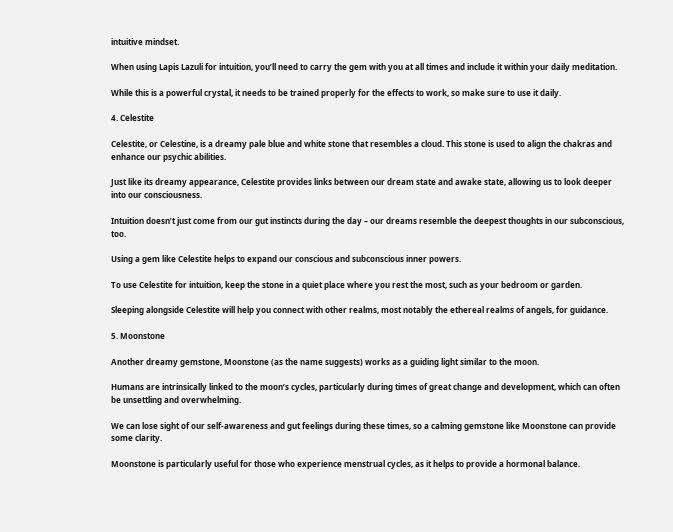intuitive mindset.

When using Lapis Lazuli for intuition, you’ll need to carry the gem with you at all times and include it within your daily meditation.

While this is a powerful crystal, it needs to be trained properly for the effects to work, so make sure to use it daily.

4. Celestite

Celestite, or Celestine, is a dreamy pale blue and white stone that resembles a cloud. This stone is used to align the chakras and enhance our psychic abilities.

Just like its dreamy appearance, Celestite provides links between our dream state and awake state, allowing us to look deeper into our consciousness.

Intuition doesn’t just come from our gut instincts during the day – our dreams resemble the deepest thoughts in our subconscious, too.

Using a gem like Celestite helps to expand our conscious and subconscious inner powers.

To use Celestite for intuition, keep the stone in a quiet place where you rest the most, such as your bedroom or garden.

Sleeping alongside Celestite will help you connect with other realms, most notably the ethereal realms of angels, for guidance.

5. Moonstone

Another dreamy gemstone, Moonstone (as the name suggests) works as a guiding light similar to the moon.

Humans are intrinsically linked to the moon’s cycles, particularly during times of great change and development, which can often be unsettling and overwhelming.

We can lose sight of our self-awareness and gut feelings during these times, so a calming gemstone like Moonstone can provide some clarity.

Moonstone is particularly useful for those who experience menstrual cycles, as it helps to provide a hormonal balance.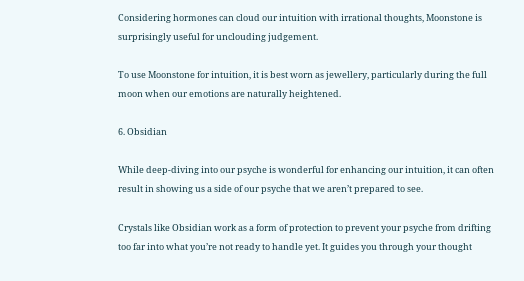Considering hormones can cloud our intuition with irrational thoughts, Moonstone is surprisingly useful for unclouding judgement.

To use Moonstone for intuition, it is best worn as jewellery, particularly during the full moon when our emotions are naturally heightened.

6. Obsidian

While deep-diving into our psyche is wonderful for enhancing our intuition, it can often result in showing us a side of our psyche that we aren’t prepared to see.

Crystals like Obsidian work as a form of protection to prevent your psyche from drifting too far into what you’re not ready to handle yet. It guides you through your thought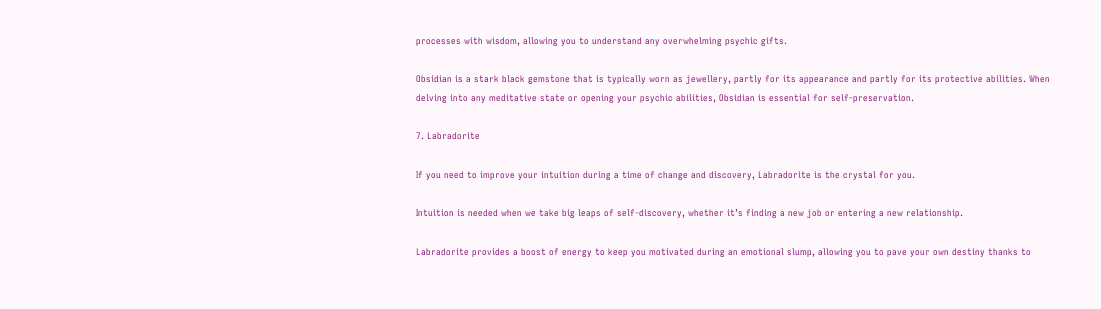processes with wisdom, allowing you to understand any overwhelming psychic gifts.

Obsidian is a stark black gemstone that is typically worn as jewellery, partly for its appearance and partly for its protective abilities. When delving into any meditative state or opening your psychic abilities, Obsidian is essential for self-preservation.

7. Labradorite

If you need to improve your intuition during a time of change and discovery, Labradorite is the crystal for you.

Intuition is needed when we take big leaps of self-discovery, whether it’s finding a new job or entering a new relationship.

Labradorite provides a boost of energy to keep you motivated during an emotional slump, allowing you to pave your own destiny thanks to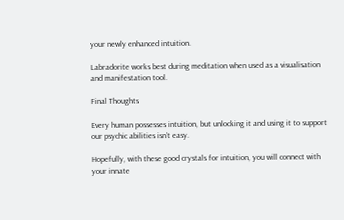your newly enhanced intuition.

Labradorite works best during meditation when used as a visualisation and manifestation tool.

Final Thoughts

Every human possesses intuition, but unlocking it and using it to support our psychic abilities isn’t easy.

Hopefully, with these good crystals for intuition, you will connect with your innate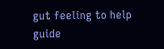gut feeling to help guide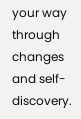your way through changes and self-discovery.